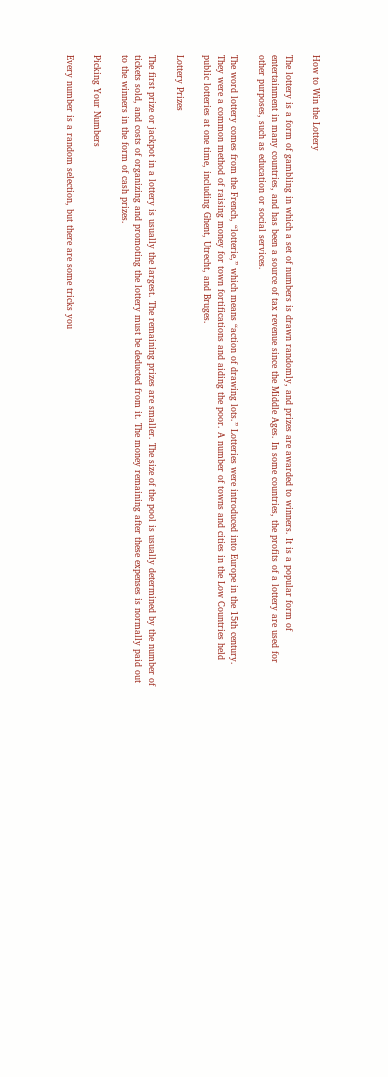How to Win the Lottery

The lottery is a form of gambling in which a set of numbers is drawn randomly, and prizes are awarded to winners. It is a popular form of entertainment in many countries, and has been a source of tax revenue since the Middle Ages. In some countries, the profits of a lottery are used for other purposes, such as education or social services.

The word lottery comes from the French, “lotterie,” which means “action of drawing lots.” Lotteries were introduced into Europe in the 15th century. They were a common method of raising money for town fortifications and aiding the poor. A number of towns and cities in the Low Countries held public lotteries at one time, including Ghent, Utrecht, and Bruges.

Lottery Prizes

The first prize or jackpot in a lottery is usually the largest. The remaining prizes are smaller. The size of the pool is usually determined by the number of tickets sold, and costs of organizing and promoting the lottery must be deducted from it. The money remaining after these expenses is normally paid out to the winners in the form of cash prizes.

Picking Your Numbers

Every number is a random selection, but there are some tricks you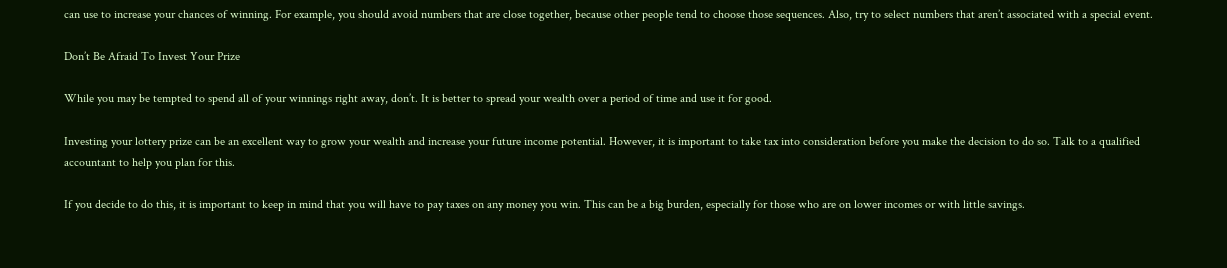can use to increase your chances of winning. For example, you should avoid numbers that are close together, because other people tend to choose those sequences. Also, try to select numbers that aren’t associated with a special event.

Don’t Be Afraid To Invest Your Prize

While you may be tempted to spend all of your winnings right away, don’t. It is better to spread your wealth over a period of time and use it for good.

Investing your lottery prize can be an excellent way to grow your wealth and increase your future income potential. However, it is important to take tax into consideration before you make the decision to do so. Talk to a qualified accountant to help you plan for this.

If you decide to do this, it is important to keep in mind that you will have to pay taxes on any money you win. This can be a big burden, especially for those who are on lower incomes or with little savings.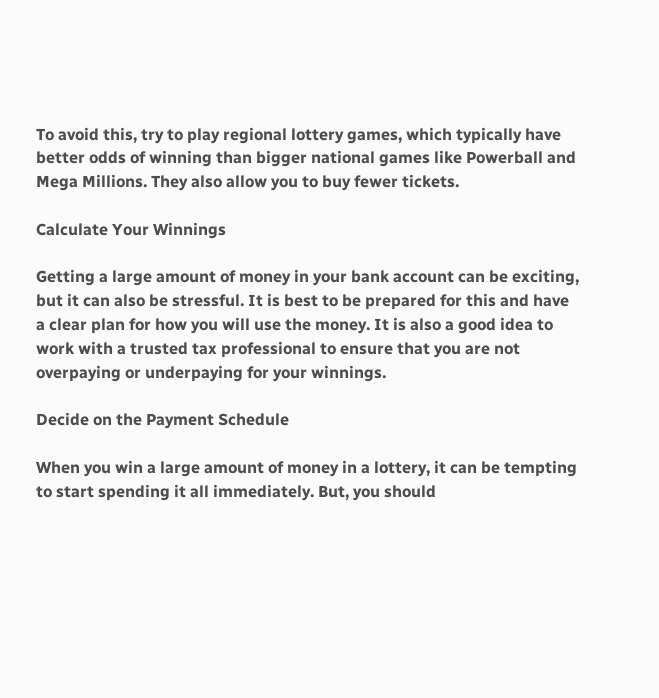To avoid this, try to play regional lottery games, which typically have better odds of winning than bigger national games like Powerball and Mega Millions. They also allow you to buy fewer tickets.

Calculate Your Winnings

Getting a large amount of money in your bank account can be exciting, but it can also be stressful. It is best to be prepared for this and have a clear plan for how you will use the money. It is also a good idea to work with a trusted tax professional to ensure that you are not overpaying or underpaying for your winnings.

Decide on the Payment Schedule

When you win a large amount of money in a lottery, it can be tempting to start spending it all immediately. But, you should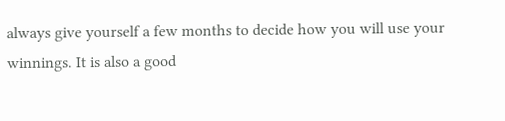always give yourself a few months to decide how you will use your winnings. It is also a good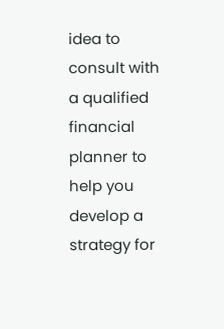idea to consult with a qualified financial planner to help you develop a strategy for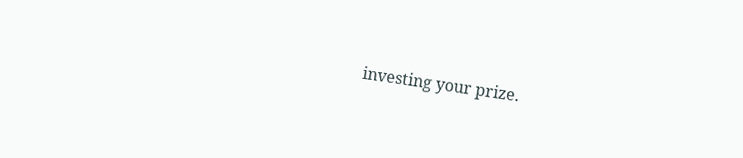investing your prize.